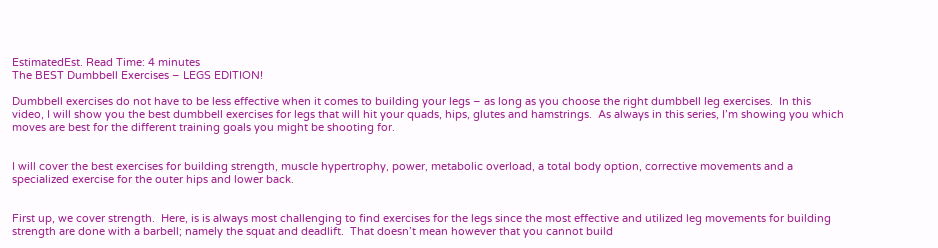EstimatedEst. Read Time: 4 minutes
The BEST Dumbbell Exercises – LEGS EDITION!

Dumbbell exercises do not have to be less effective when it comes to building your legs – as long as you choose the right dumbbell leg exercises.  In this video, I will show you the best dumbbell exercises for legs that will hit your quads, hips, glutes and hamstrings.  As always in this series, I’m showing you which moves are best for the different training goals you might be shooting for.


I will cover the best exercises for building strength, muscle hypertrophy, power, metabolic overload, a total body option, corrective movements and a specialized exercise for the outer hips and lower back.


First up, we cover strength.  Here, is is always most challenging to find exercises for the legs since the most effective and utilized leg movements for building strength are done with a barbell; namely the squat and deadlift.  That doesn’t mean however that you cannot build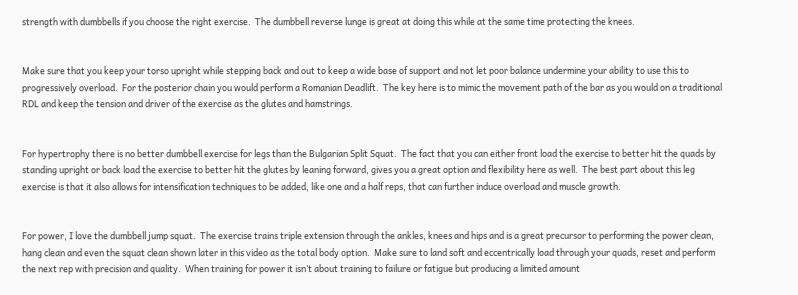strength with dumbbells if you choose the right exercise.  The dumbbell reverse lunge is great at doing this while at the same time protecting the knees.


Make sure that you keep your torso upright while stepping back and out to keep a wide base of support and not let poor balance undermine your ability to use this to progressively overload.  For the posterior chain you would perform a Romanian Deadlift.  The key here is to mimic the movement path of the bar as you would on a traditional RDL and keep the tension and driver of the exercise as the glutes and hamstrings.


For hypertrophy there is no better dumbbell exercise for legs than the Bulgarian Split Squat.  The fact that you can either front load the exercise to better hit the quads by standing upright or back load the exercise to better hit the glutes by leaning forward, gives you a great option and flexibility here as well.  The best part about this leg exercise is that it also allows for intensification techniques to be added, like one and a half reps, that can further induce overload and muscle growth.


For power, I love the dumbbell jump squat.  The exercise trains triple extension through the ankles, knees and hips and is a great precursor to performing the power clean, hang clean and even the squat clean shown later in this video as the total body option.  Make sure to land soft and eccentrically load through your quads, reset and perform the next rep with precision and quality.  When training for power it isn’t about training to failure or fatigue but producing a limited amount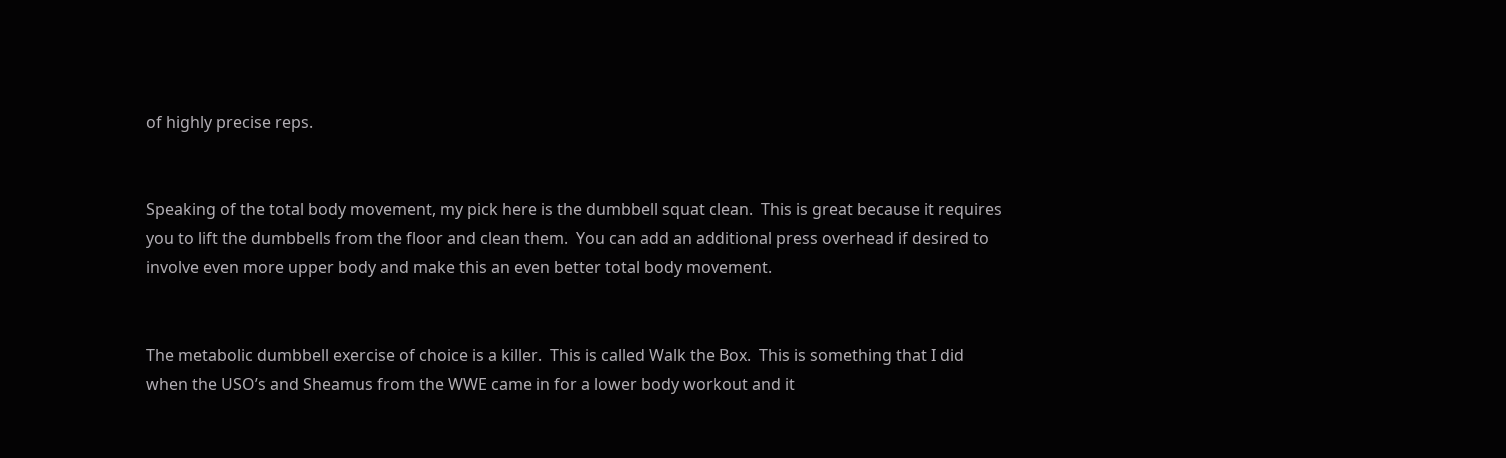of highly precise reps.


Speaking of the total body movement, my pick here is the dumbbell squat clean.  This is great because it requires you to lift the dumbbells from the floor and clean them.  You can add an additional press overhead if desired to involve even more upper body and make this an even better total body movement.


The metabolic dumbbell exercise of choice is a killer.  This is called Walk the Box.  This is something that I did when the USO’s and Sheamus from the WWE came in for a lower body workout and it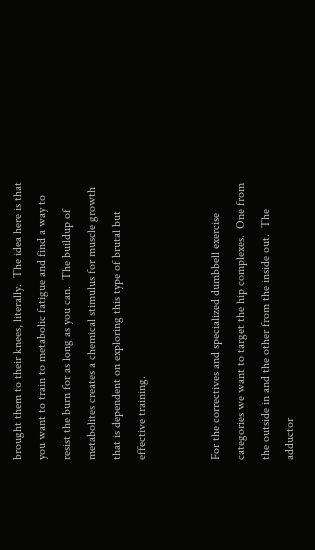brought them to their knees, literally.  The idea here is that you want to train to metabolic fatigue and find a way to resist the burn for as long as you can.  The buildup of metabolites creates a chemical stimulus for muscle growth that is dependent on exploring this type of brutal but effective training.


For the correctives and specialized dumbbell exercise categories we want to target the hip complexes.  One from the outside in and the other from the inside out.  The adductor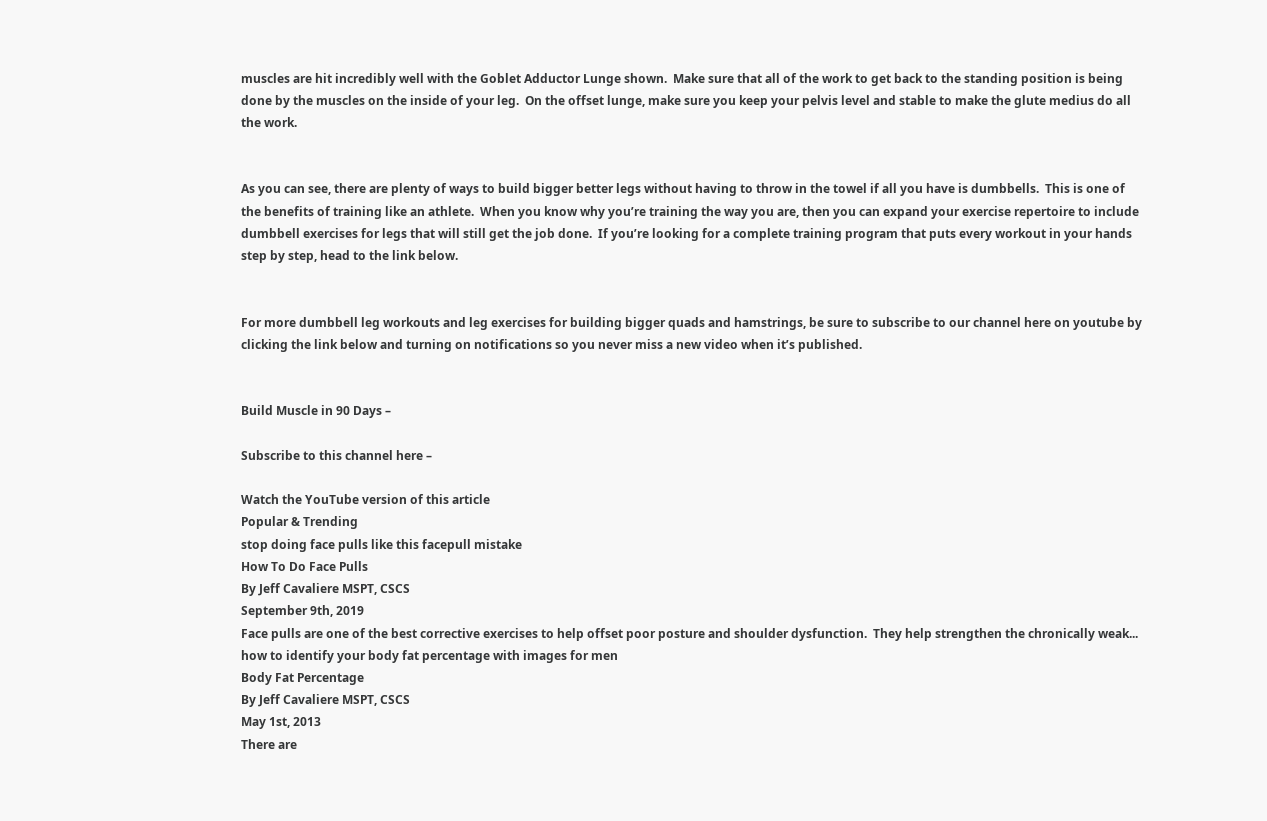muscles are hit incredibly well with the Goblet Adductor Lunge shown.  Make sure that all of the work to get back to the standing position is being done by the muscles on the inside of your leg.  On the offset lunge, make sure you keep your pelvis level and stable to make the glute medius do all the work.


As you can see, there are plenty of ways to build bigger better legs without having to throw in the towel if all you have is dumbbells.  This is one of the benefits of training like an athlete.  When you know why you’re training the way you are, then you can expand your exercise repertoire to include dumbbell exercises for legs that will still get the job done.  If you’re looking for a complete training program that puts every workout in your hands step by step, head to the link below.


For more dumbbell leg workouts and leg exercises for building bigger quads and hamstrings, be sure to subscribe to our channel here on youtube by clicking the link below and turning on notifications so you never miss a new video when it’s published.


Build Muscle in 90 Days –

Subscribe to this channel here –

Watch the YouTube version of this article
Popular & Trending
stop doing face pulls like this facepull mistake
How To Do Face Pulls
By Jeff Cavaliere MSPT, CSCS
September 9th, 2019
Face pulls are one of the best corrective exercises to help offset poor posture and shoulder dysfunction.  They help strengthen the chronically weak...
how to identify your body fat percentage with images for men
Body Fat Percentage
By Jeff Cavaliere MSPT, CSCS
May 1st, 2013
There are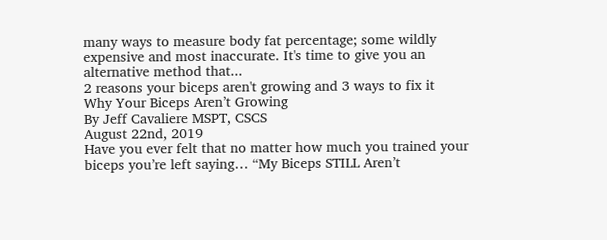many ways to measure body fat percentage; some wildly expensive and most inaccurate. It's time to give you an alternative method that...
2 reasons your biceps aren't growing and 3 ways to fix it
Why Your Biceps Aren’t Growing
By Jeff Cavaliere MSPT, CSCS
August 22nd, 2019
Have you ever felt that no matter how much you trained your biceps you’re left saying… “My Biceps STILL Aren’t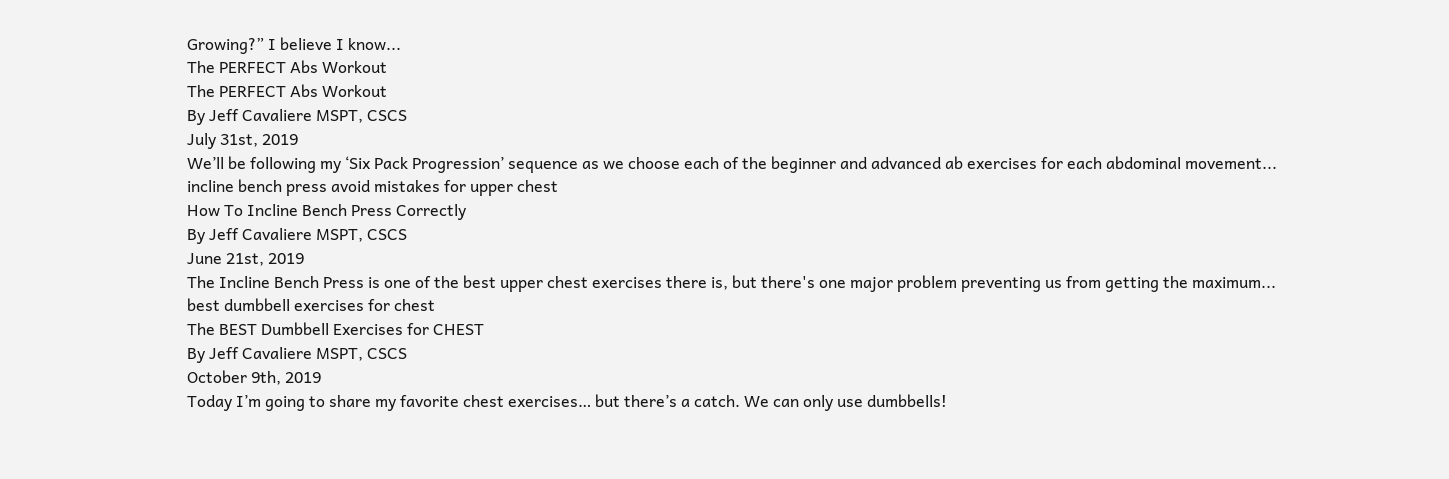Growing?” I believe I know...
The PERFECT Abs Workout
The PERFECT Abs Workout
By Jeff Cavaliere MSPT, CSCS
July 31st, 2019
We’ll be following my ‘Six Pack Progression’ sequence as we choose each of the beginner and advanced ab exercises for each abdominal movement...
incline bench press avoid mistakes for upper chest
How To Incline Bench Press Correctly
By Jeff Cavaliere MSPT, CSCS
June 21st, 2019
The Incline Bench Press is one of the best upper chest exercises there is, but there's one major problem preventing us from getting the maximum...
best dumbbell exercises for chest
The BEST Dumbbell Exercises for CHEST
By Jeff Cavaliere MSPT, CSCS
October 9th, 2019
Today I’m going to share my favorite chest exercises… but there’s a catch. We can only use dumbbells!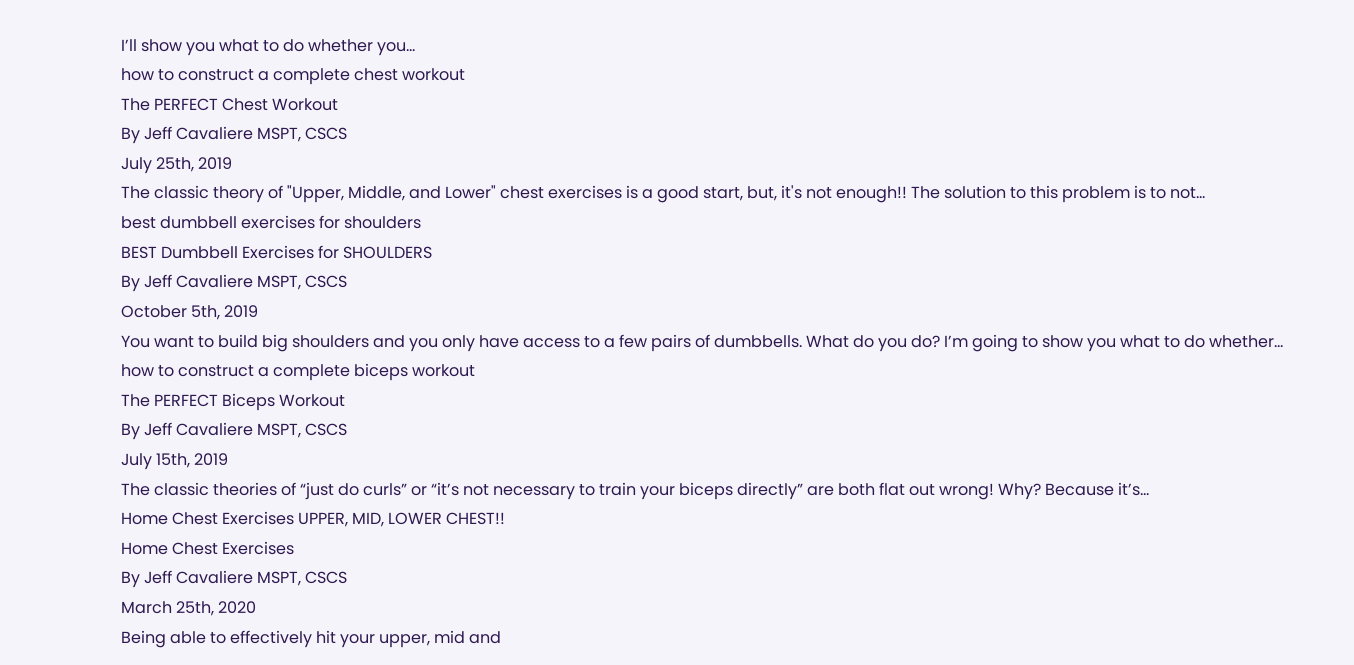I’ll show you what to do whether you...
how to construct a complete chest workout
The PERFECT Chest Workout
By Jeff Cavaliere MSPT, CSCS
July 25th, 2019
The classic theory of "Upper, Middle, and Lower" chest exercises is a good start, but, it's not enough!! The solution to this problem is to not...
best dumbbell exercises for shoulders
BEST Dumbbell Exercises for SHOULDERS
By Jeff Cavaliere MSPT, CSCS
October 5th, 2019
You want to build big shoulders and you only have access to a few pairs of dumbbells. What do you do? I’m going to show you what to do whether...
how to construct a complete biceps workout
The PERFECT Biceps Workout
By Jeff Cavaliere MSPT, CSCS
July 15th, 2019
The classic theories of “just do curls” or “it’s not necessary to train your biceps directly” are both flat out wrong! Why? Because it’s...
Home Chest Exercises UPPER, MID, LOWER CHEST!!
Home Chest Exercises
By Jeff Cavaliere MSPT, CSCS
March 25th, 2020
Being able to effectively hit your upper, mid and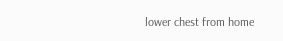lower chest from home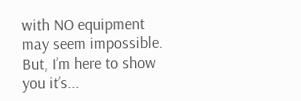with NO equipment may seem impossible. But, I’m here to show you it’s...